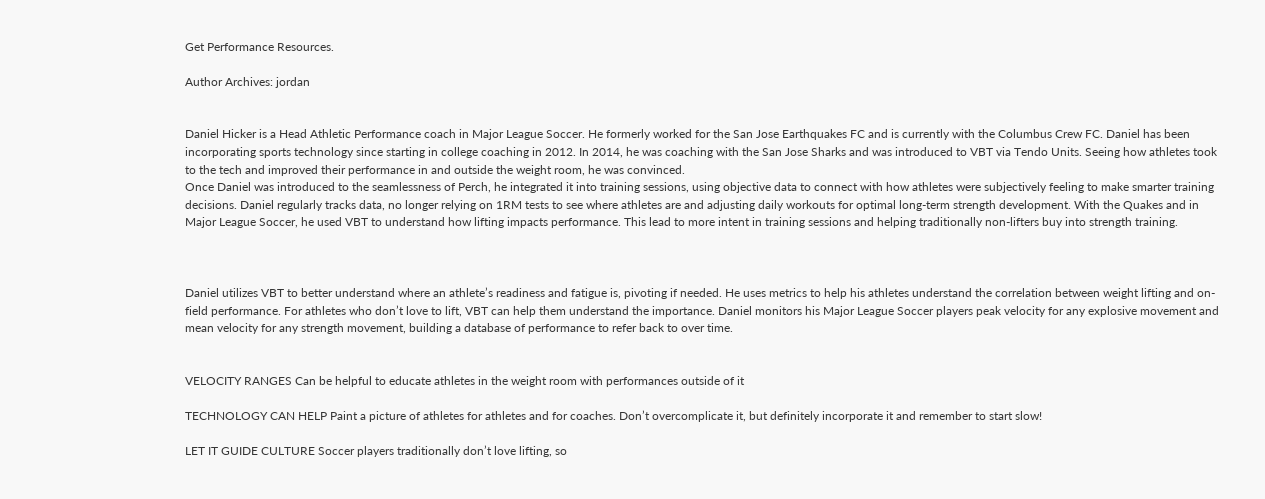Get Performance Resources.

Author Archives: jordan


Daniel Hicker is a Head Athletic Performance coach in Major League Soccer. He formerly worked for the San Jose Earthquakes FC and is currently with the Columbus Crew FC. Daniel has been incorporating sports technology since starting in college coaching in 2012. In 2014, he was coaching with the San Jose Sharks and was introduced to VBT via Tendo Units. Seeing how athletes took to the tech and improved their performance in and outside the weight room, he was convinced.
Once Daniel was introduced to the seamlessness of Perch, he integrated it into training sessions, using objective data to connect with how athletes were subjectively feeling to make smarter training decisions. Daniel regularly tracks data, no longer relying on 1RM tests to see where athletes are and adjusting daily workouts for optimal long-term strength development. With the Quakes and in Major League Soccer, he used VBT to understand how lifting impacts performance. This lead to more intent in training sessions and helping traditionally non-lifters buy into strength training.



Daniel utilizes VBT to better understand where an athlete’s readiness and fatigue is, pivoting if needed. He uses metrics to help his athletes understand the correlation between weight lifting and on-field performance. For athletes who don’t love to lift, VBT can help them understand the importance. Daniel monitors his Major League Soccer players peak velocity for any explosive movement and mean velocity for any strength movement, building a database of performance to refer back to over time.


VELOCITY RANGES Can be helpful to educate athletes in the weight room with performances outside of it

TECHNOLOGY CAN HELP Paint a picture of athletes for athletes and for coaches. Don’t overcomplicate it, but definitely incorporate it and remember to start slow!

LET IT GUIDE CULTURE Soccer players traditionally don’t love lifting, so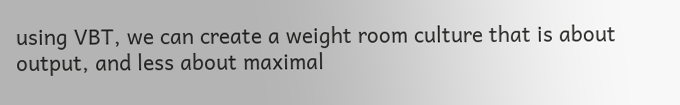using VBT, we can create a weight room culture that is about output, and less about maximal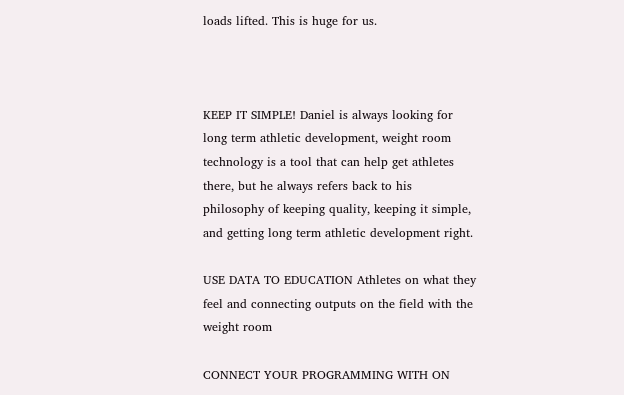loads lifted. This is huge for us.



KEEP IT SIMPLE! Daniel is always looking for long term athletic development, weight room technology is a tool that can help get athletes there, but he always refers back to his philosophy of keeping quality, keeping it simple, and getting long term athletic development right.

USE DATA TO EDUCATION Athletes on what they feel and connecting outputs on the field with the weight room

CONNECT YOUR PROGRAMMING WITH ON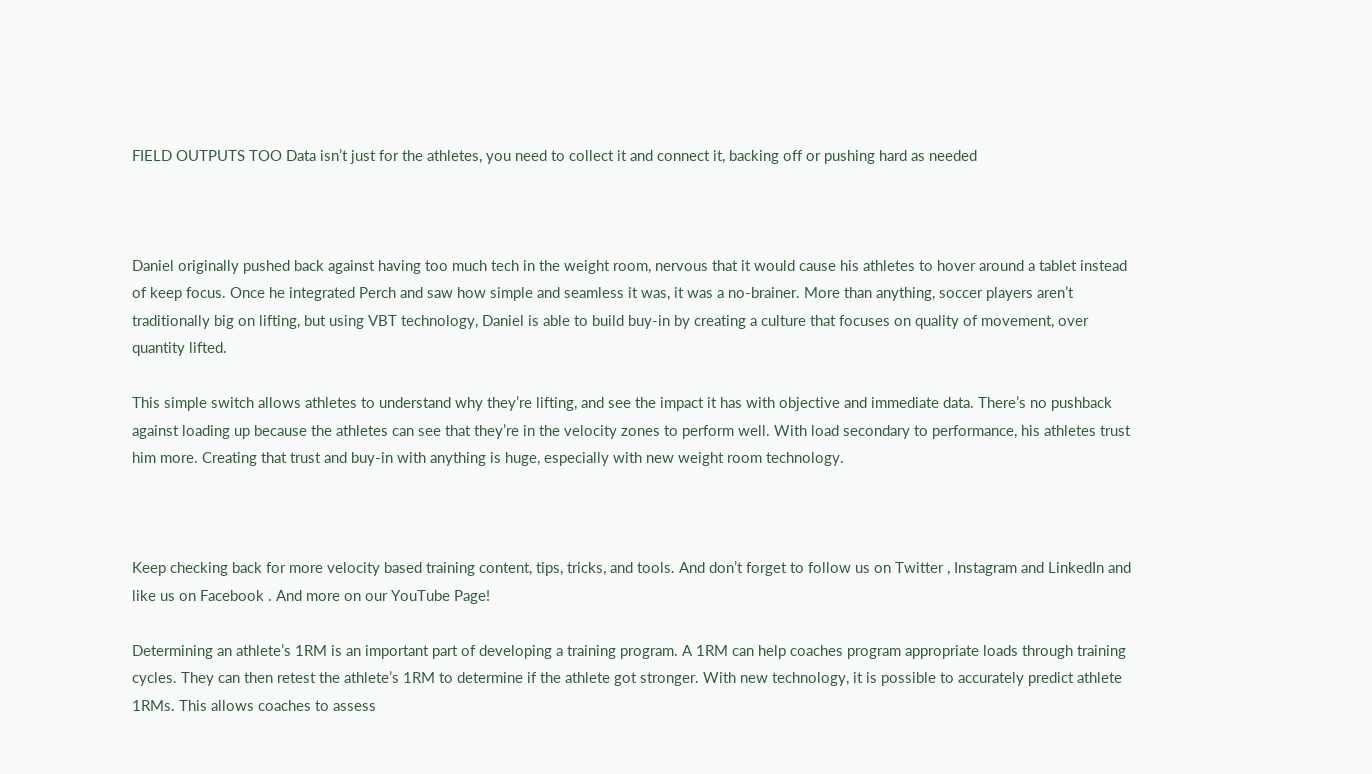FIELD OUTPUTS TOO Data isn’t just for the athletes, you need to collect it and connect it, backing off or pushing hard as needed



Daniel originally pushed back against having too much tech in the weight room, nervous that it would cause his athletes to hover around a tablet instead of keep focus. Once he integrated Perch and saw how simple and seamless it was, it was a no-brainer. More than anything, soccer players aren’t traditionally big on lifting, but using VBT technology, Daniel is able to build buy-in by creating a culture that focuses on quality of movement, over quantity lifted.

This simple switch allows athletes to understand why they’re lifting, and see the impact it has with objective and immediate data. There’s no pushback against loading up because the athletes can see that they’re in the velocity zones to perform well. With load secondary to performance, his athletes trust him more. Creating that trust and buy-in with anything is huge, especially with new weight room technology.



Keep checking back for more velocity based training content, tips, tricks, and tools. And don’t forget to follow us on Twitter , Instagram and LinkedIn and like us on Facebook . And more on our YouTube Page!

Determining an athlete’s 1RM is an important part of developing a training program. A 1RM can help coaches program appropriate loads through training cycles. They can then retest the athlete’s 1RM to determine if the athlete got stronger. With new technology, it is possible to accurately predict athlete 1RMs. This allows coaches to assess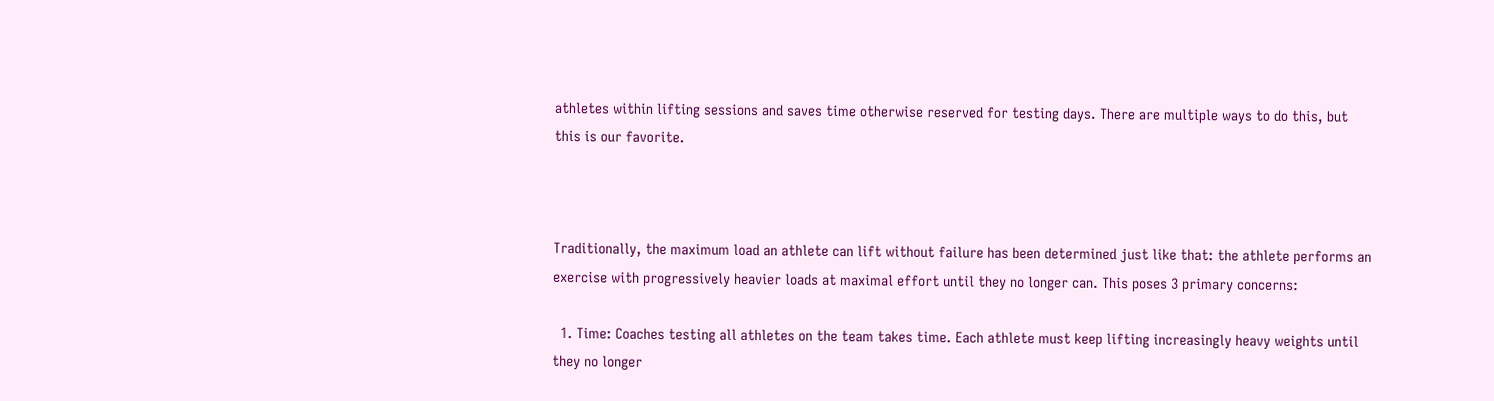athletes within lifting sessions and saves time otherwise reserved for testing days. There are multiple ways to do this, but this is our favorite.



Traditionally, the maximum load an athlete can lift without failure has been determined just like that: the athlete performs an exercise with progressively heavier loads at maximal effort until they no longer can. This poses 3 primary concerns:

  1. Time: Coaches testing all athletes on the team takes time. Each athlete must keep lifting increasingly heavy weights until they no longer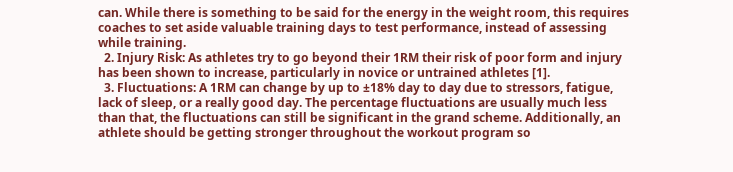can. While there is something to be said for the energy in the weight room, this requires coaches to set aside valuable training days to test performance, instead of assessing while training.
  2. Injury Risk: As athletes try to go beyond their 1RM their risk of poor form and injury has been shown to increase, particularly in novice or untrained athletes [1].
  3. Fluctuations: A 1RM can change by up to ±18% day to day due to stressors, fatigue, lack of sleep, or a really good day. The percentage fluctuations are usually much less than that, the fluctuations can still be significant in the grand scheme. Additionally, an athlete should be getting stronger throughout the workout program so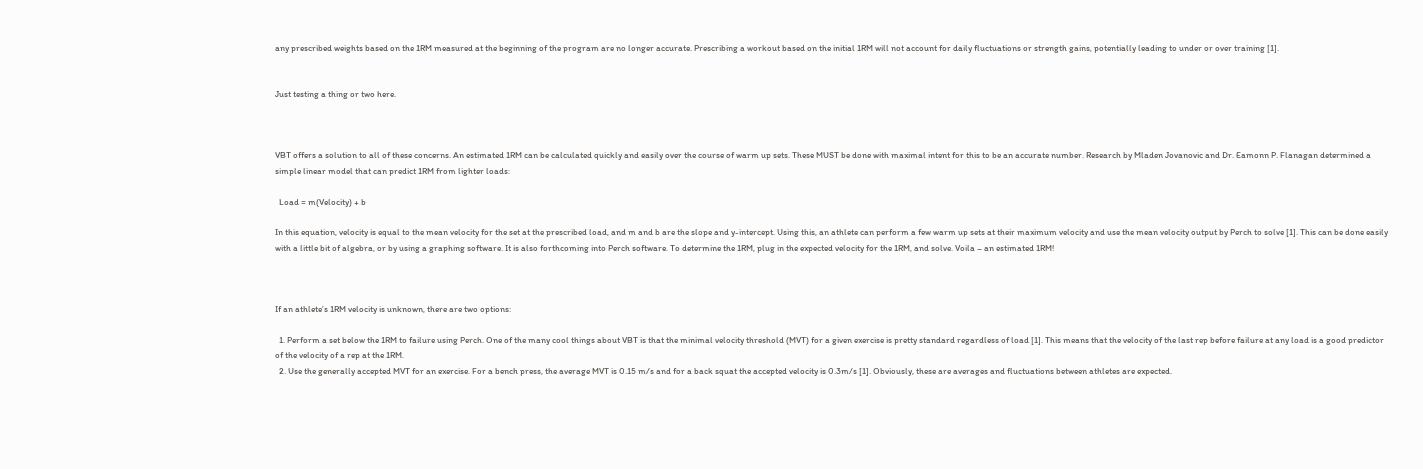any prescribed weights based on the 1RM measured at the beginning of the program are no longer accurate. Prescribing a workout based on the initial 1RM will not account for daily fluctuations or strength gains, potentially leading to under or over training [1].


Just testing a thing or two here.



VBT offers a solution to all of these concerns. An estimated 1RM can be calculated quickly and easily over the course of warm up sets. These MUST be done with maximal intent for this to be an accurate number. Research by Mladen Jovanovic and Dr. Eamonn P. Flanagan determined a simple linear model that can predict 1RM from lighter loads:

  Load = m(Velocity) + b

In this equation, velocity is equal to the mean velocity for the set at the prescribed load, and m and b are the slope and y-intercept. Using this, an athlete can perform a few warm up sets at their maximum velocity and use the mean velocity output by Perch to solve [1]. This can be done easily with a little bit of algebra, or by using a graphing software. It is also forthcoming into Perch software. To determine the 1RM, plug in the expected velocity for the 1RM, and solve. Voila – an estimated 1RM!



If an athlete’s 1RM velocity is unknown, there are two options:

  1. Perform a set below the 1RM to failure using Perch. One of the many cool things about VBT is that the minimal velocity threshold (MVT) for a given exercise is pretty standard regardless of load [1]. This means that the velocity of the last rep before failure at any load is a good predictor of the velocity of a rep at the 1RM.
  2. Use the generally accepted MVT for an exercise. For a bench press, the average MVT is 0.15 m/s and for a back squat the accepted velocity is 0.3m/s [1]. Obviously, these are averages and fluctuations between athletes are expected.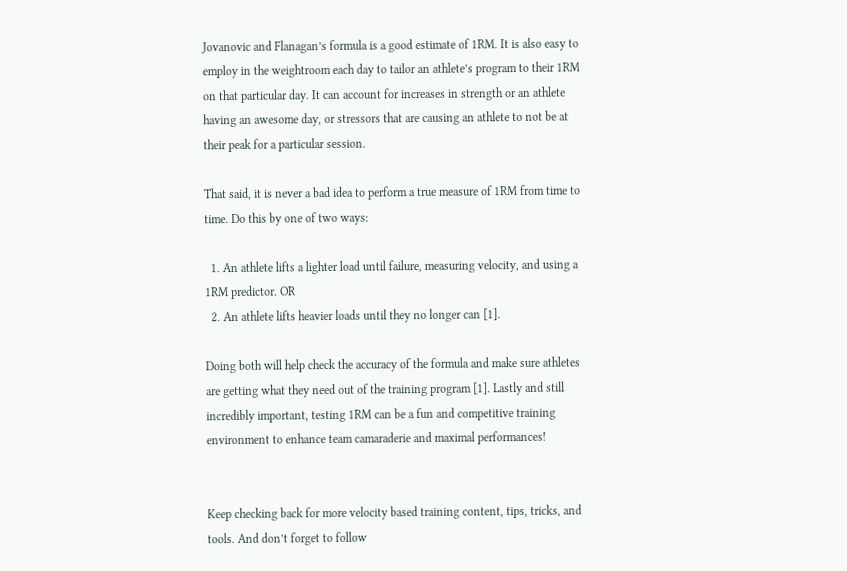Jovanovic and Flanagan’s formula is a good estimate of 1RM. It is also easy to employ in the weightroom each day to tailor an athlete’s program to their 1RM on that particular day. It can account for increases in strength or an athlete having an awesome day, or stressors that are causing an athlete to not be at their peak for a particular session.

That said, it is never a bad idea to perform a true measure of 1RM from time to time. Do this by one of two ways:

  1. An athlete lifts a lighter load until failure, measuring velocity, and using a 1RM predictor. OR
  2. An athlete lifts heavier loads until they no longer can [1].

Doing both will help check the accuracy of the formula and make sure athletes are getting what they need out of the training program [1]. Lastly and still incredibly important, testing 1RM can be a fun and competitive training environment to enhance team camaraderie and maximal performances!


Keep checking back for more velocity based training content, tips, tricks, and tools. And don’t forget to follow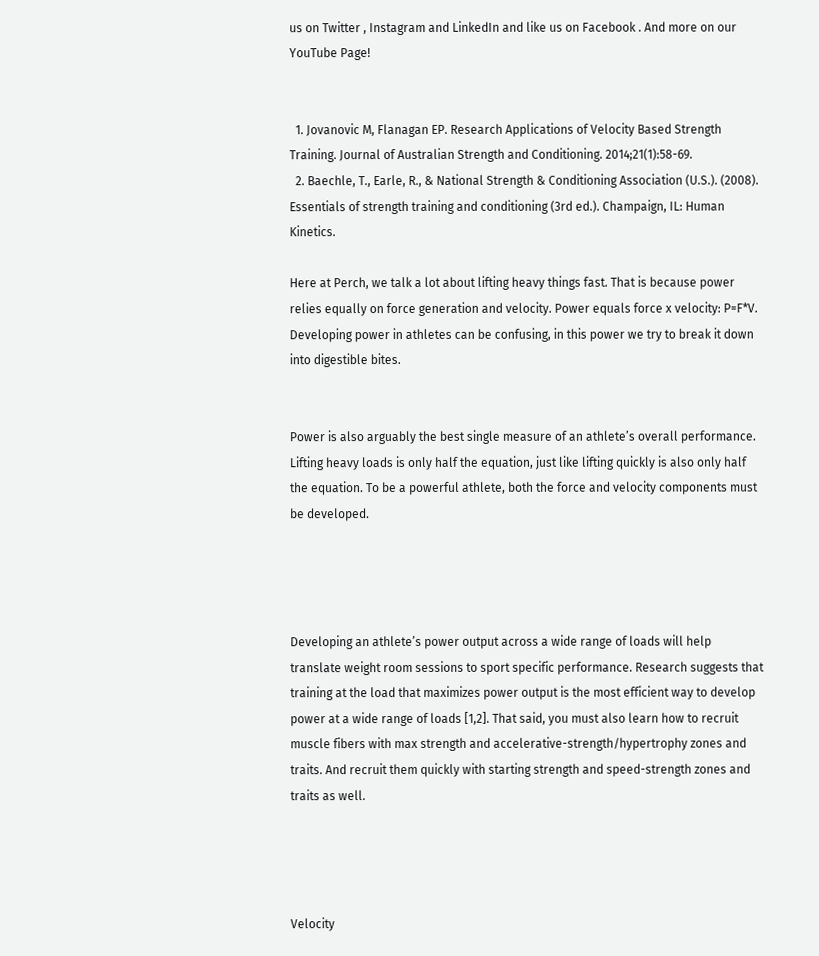us on Twitter , Instagram and LinkedIn and like us on Facebook . And more on our YouTube Page!


  1. Jovanovic M, Flanagan EP. Research Applications of Velocity Based Strength Training. Journal of Australian Strength and Conditioning. 2014;21(1):58-69.
  2. Baechle, T., Earle, R., & National Strength & Conditioning Association (U.S.). (2008). Essentials of strength training and conditioning (3rd ed.). Champaign, IL: Human Kinetics.

Here at Perch, we talk a lot about lifting heavy things fast. That is because power relies equally on force generation and velocity. Power equals force x velocity: P=F*V. Developing power in athletes can be confusing, in this power we try to break it down into digestible bites.


Power is also arguably the best single measure of an athlete’s overall performance. Lifting heavy loads is only half the equation, just like lifting quickly is also only half the equation. To be a powerful athlete, both the force and velocity components must be developed.




Developing an athlete’s power output across a wide range of loads will help translate weight room sessions to sport specific performance. Research suggests that training at the load that maximizes power output is the most efficient way to develop power at a wide range of loads [1,2]. That said, you must also learn how to recruit muscle fibers with max strength and accelerative-strength/hypertrophy zones and traits. And recruit them quickly with starting strength and speed-strength zones and traits as well.




Velocity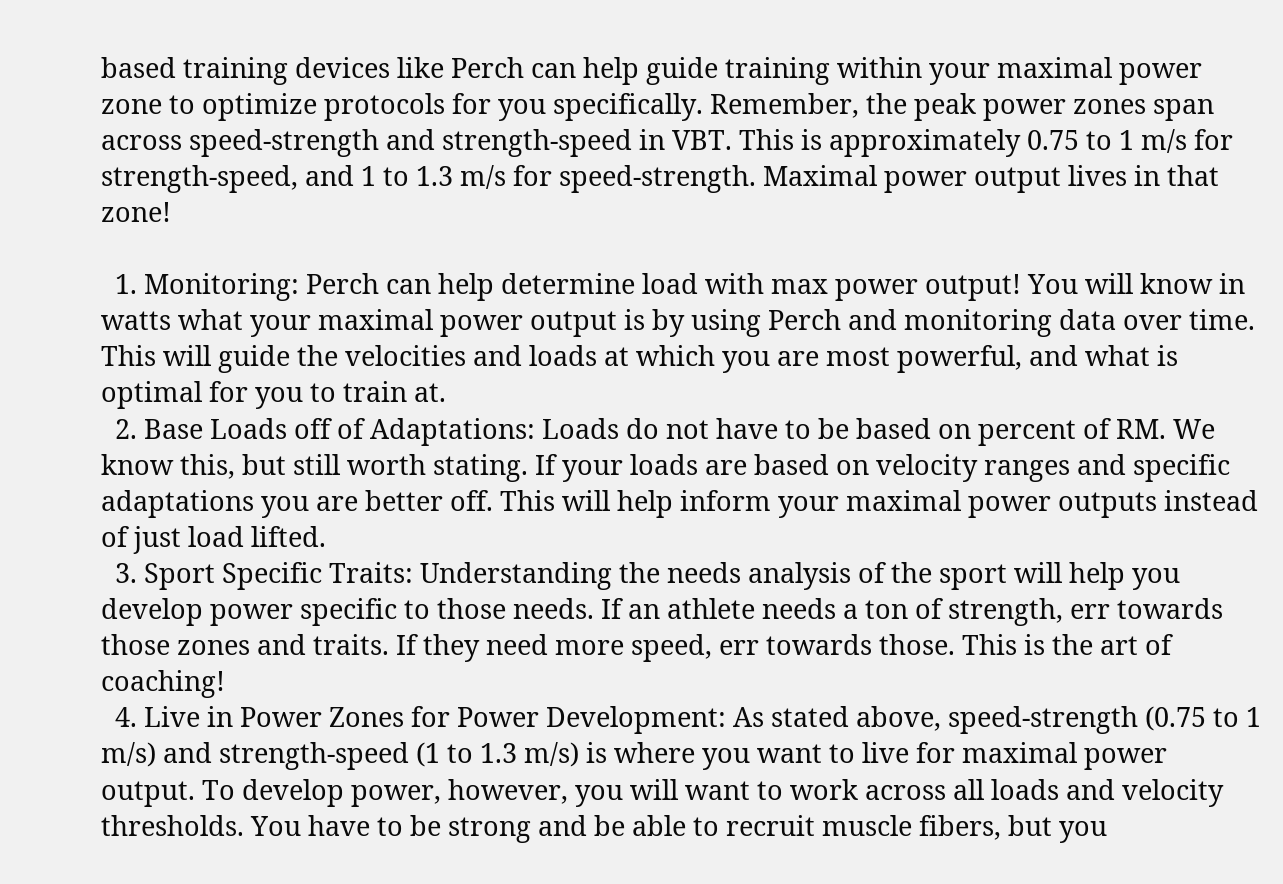based training devices like Perch can help guide training within your maximal power zone to optimize protocols for you specifically. Remember, the peak power zones span across speed-strength and strength-speed in VBT. This is approximately 0.75 to 1 m/s for strength-speed, and 1 to 1.3 m/s for speed-strength. Maximal power output lives in that zone!

  1. Monitoring: Perch can help determine load with max power output! You will know in watts what your maximal power output is by using Perch and monitoring data over time. This will guide the velocities and loads at which you are most powerful, and what is optimal for you to train at.
  2. Base Loads off of Adaptations: Loads do not have to be based on percent of RM. We know this, but still worth stating. If your loads are based on velocity ranges and specific adaptations you are better off. This will help inform your maximal power outputs instead of just load lifted.
  3. Sport Specific Traits: Understanding the needs analysis of the sport will help you develop power specific to those needs. If an athlete needs a ton of strength, err towards those zones and traits. If they need more speed, err towards those. This is the art of coaching!
  4. Live in Power Zones for Power Development: As stated above, speed-strength (0.75 to 1 m/s) and strength-speed (1 to 1.3 m/s) is where you want to live for maximal power output. To develop power, however, you will want to work across all loads and velocity thresholds. You have to be strong and be able to recruit muscle fibers, but you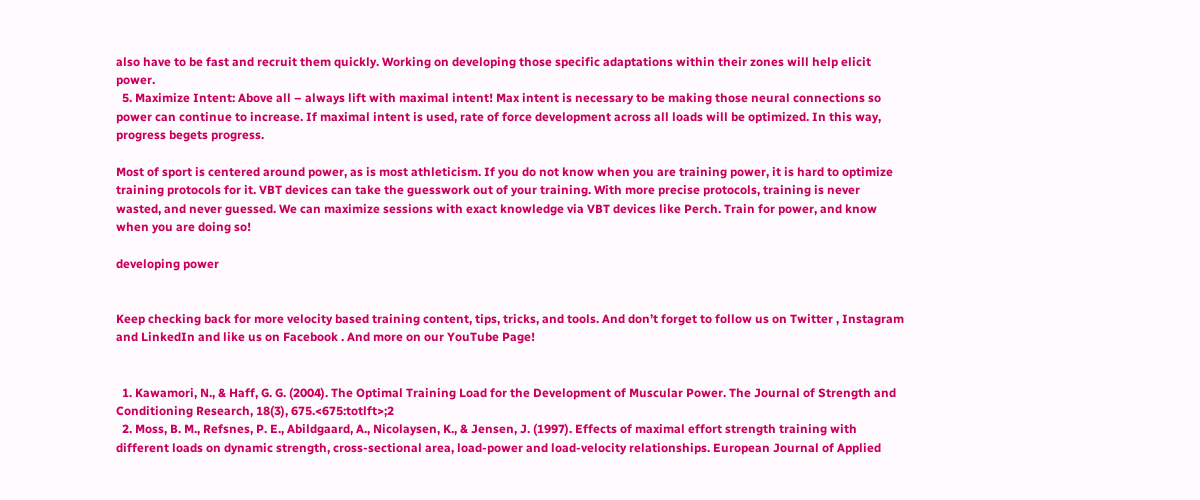also have to be fast and recruit them quickly. Working on developing those specific adaptations within their zones will help elicit power.
  5. Maximize Intent: Above all – always lift with maximal intent! Max intent is necessary to be making those neural connections so power can continue to increase. If maximal intent is used, rate of force development across all loads will be optimized. In this way, progress begets progress.

Most of sport is centered around power, as is most athleticism. If you do not know when you are training power, it is hard to optimize training protocols for it. VBT devices can take the guesswork out of your training. With more precise protocols, training is never wasted, and never guessed. We can maximize sessions with exact knowledge via VBT devices like Perch. Train for power, and know when you are doing so!

developing power


Keep checking back for more velocity based training content, tips, tricks, and tools. And don’t forget to follow us on Twitter , Instagram and LinkedIn and like us on Facebook . And more on our YouTube Page!


  1. Kawamori, N., & Haff, G. G. (2004). The Optimal Training Load for the Development of Muscular Power. The Journal of Strength and Conditioning Research, 18(3), 675.<675:totlft>;2
  2. Moss, B. M., Refsnes, P. E., Abildgaard, A., Nicolaysen, K., & Jensen, J. (1997). Effects of maximal effort strength training with different loads on dynamic strength, cross-sectional area, load-power and load-velocity relationships. European Journal of Applied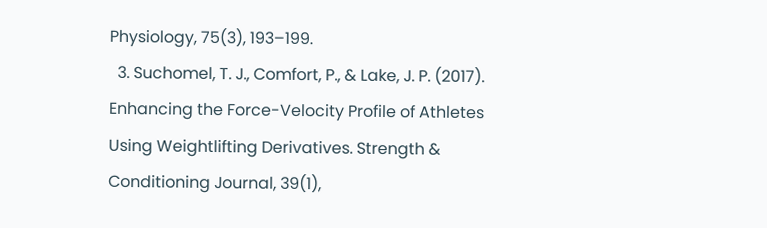Physiology, 75(3), 193–199.
  3. Suchomel, T. J., Comfort, P., & Lake, J. P. (2017). Enhancing the Force-Velocity Profile of Athletes Using Weightlifting Derivatives. Strength & Conditioning Journal, 39(1),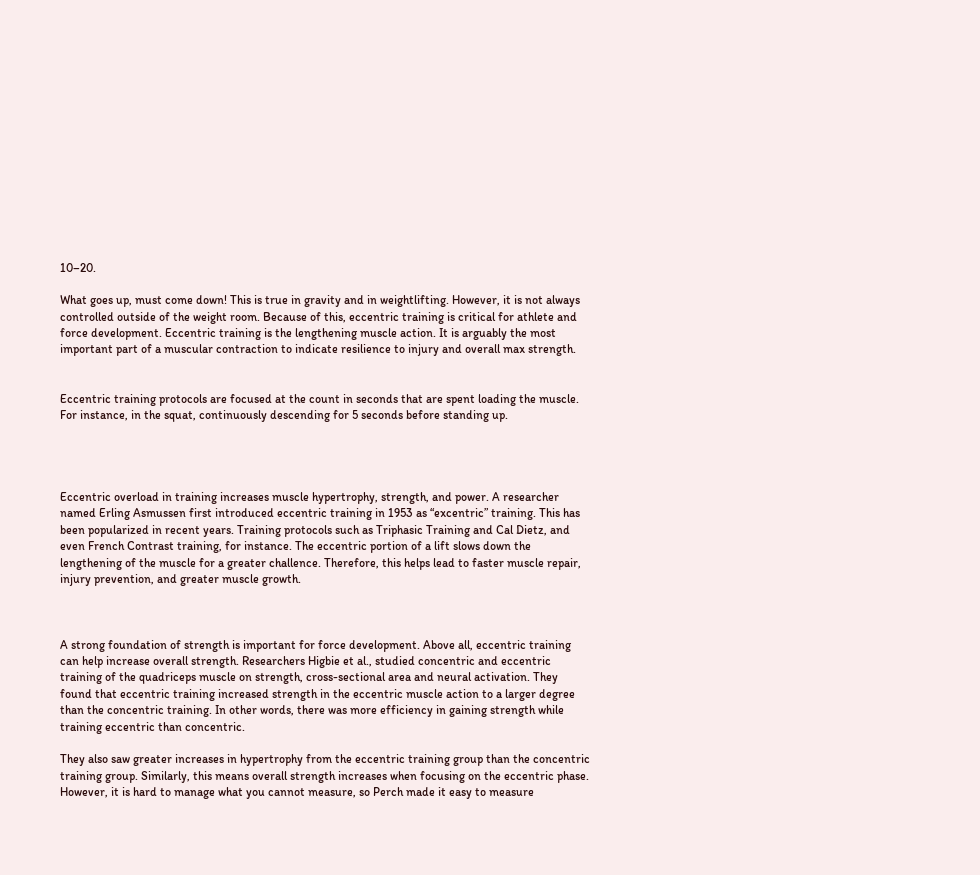10–20.

What goes up, must come down! This is true in gravity and in weightlifting. However, it is not always controlled outside of the weight room. Because of this, eccentric training is critical for athlete and force development. Eccentric training is the lengthening muscle action. It is arguably the most important part of a muscular contraction to indicate resilience to injury and overall max strength.


Eccentric training protocols are focused at the count in seconds that are spent loading the muscle. For instance, in the squat, continuously descending for 5 seconds before standing up.




Eccentric overload in training increases muscle hypertrophy, strength, and power. A researcher named Erling Asmussen first introduced eccentric training in 1953 as “excentric” training. This has been popularized in recent years. Training protocols such as Triphasic Training and Cal Dietz, and even French Contrast training, for instance. The eccentric portion of a lift slows down the lengthening of the muscle for a greater challence. Therefore, this helps lead to faster muscle repair, injury prevention, and greater muscle growth.



A strong foundation of strength is important for force development. Above all, eccentric training can help increase overall strength. Researchers Higbie et al., studied concentric and eccentric training of the quadriceps muscle on strength, cross-sectional area and neural activation. They found that eccentric training increased strength in the eccentric muscle action to a larger degree than the concentric training. In other words, there was more efficiency in gaining strength while training eccentric than concentric.

They also saw greater increases in hypertrophy from the eccentric training group than the concentric training group. Similarly, this means overall strength increases when focusing on the eccentric phase. However, it is hard to manage what you cannot measure, so Perch made it easy to measure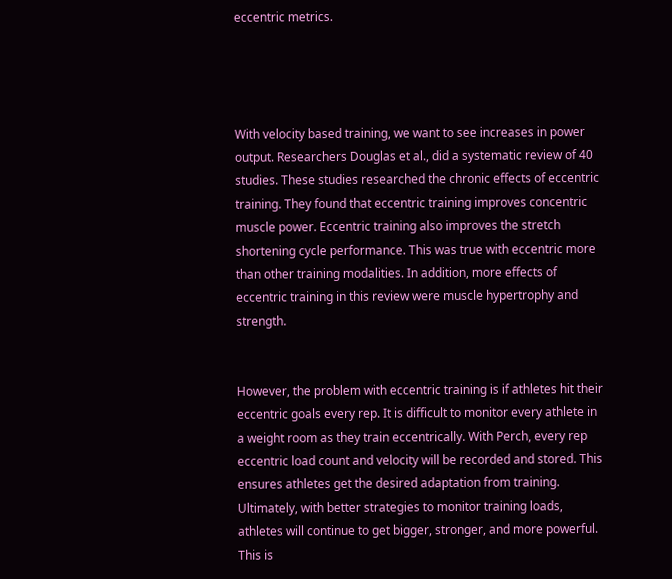eccentric metrics.




With velocity based training, we want to see increases in power output. Researchers Douglas et al., did a systematic review of 40 studies. These studies researched the chronic effects of eccentric training. They found that eccentric training improves concentric muscle power. Eccentric training also improves the stretch shortening cycle performance. This was true with eccentric more than other training modalities. In addition, more effects of eccentric training in this review were muscle hypertrophy and strength.


However, the problem with eccentric training is if athletes hit their eccentric goals every rep. It is difficult to monitor every athlete in a weight room as they train eccentrically. With Perch, every rep eccentric load count and velocity will be recorded and stored. This ensures athletes get the desired adaptation from training. Ultimately, with better strategies to monitor training loads, athletes will continue to get bigger, stronger, and more powerful. This is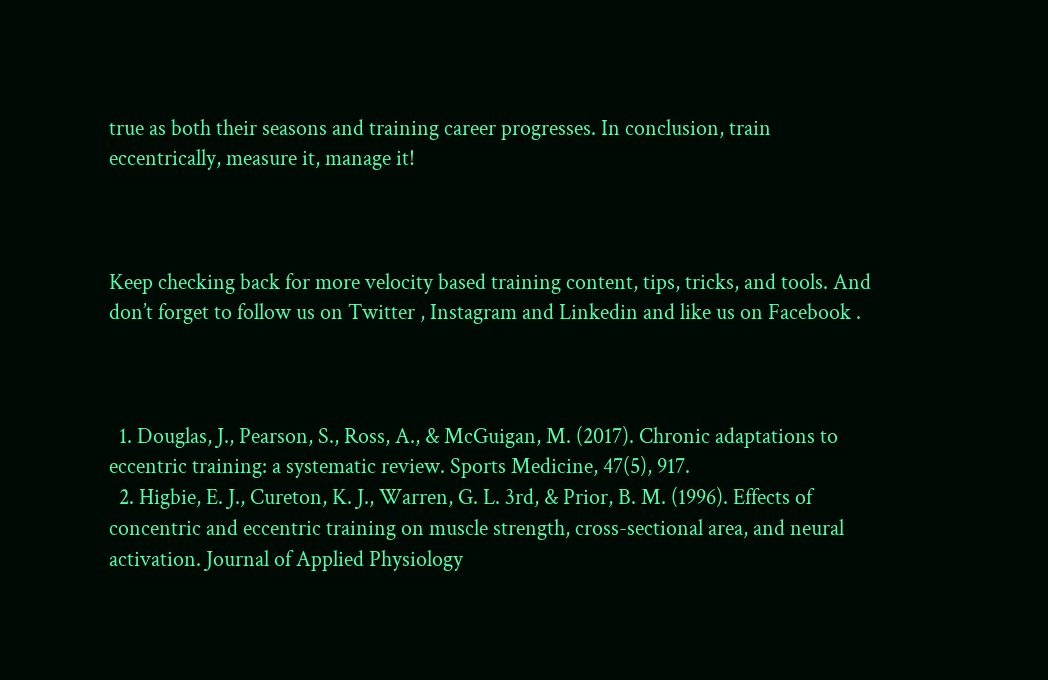true as both their seasons and training career progresses. In conclusion, train eccentrically, measure it, manage it!



Keep checking back for more velocity based training content, tips, tricks, and tools. And don’t forget to follow us on Twitter , Instagram and Linkedin and like us on Facebook .



  1. Douglas, J., Pearson, S., Ross, A., & McGuigan, M. (2017). Chronic adaptations to eccentric training: a systematic review. Sports Medicine, 47(5), 917.
  2. Higbie, E. J., Cureton, K. J., Warren, G. L. 3rd, & Prior, B. M. (1996). Effects of concentric and eccentric training on muscle strength, cross-sectional area, and neural activation. Journal of Applied Physiology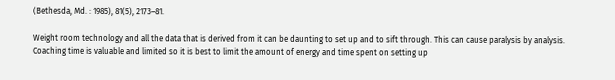(Bethesda, Md. : 1985), 81(5), 2173–81.

Weight room technology and all the data that is derived from it can be daunting to set up and to sift through. This can cause paralysis by analysis. Coaching time is valuable and limited so it is best to limit the amount of energy and time spent on setting up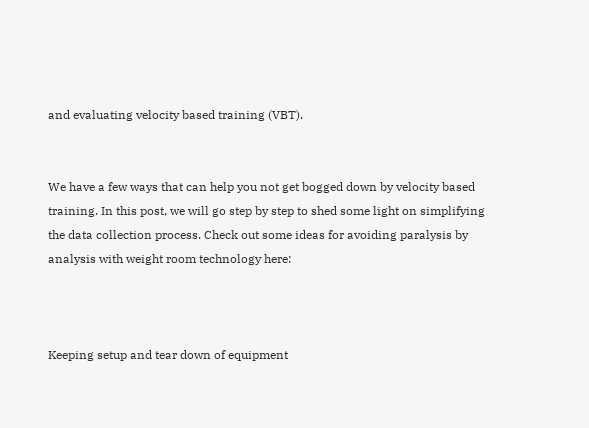and evaluating velocity based training (VBT).


We have a few ways that can help you not get bogged down by velocity based training. In this post, we will go step by step to shed some light on simplifying the data collection process. Check out some ideas for avoiding paralysis by analysis with weight room technology here:



Keeping setup and tear down of equipment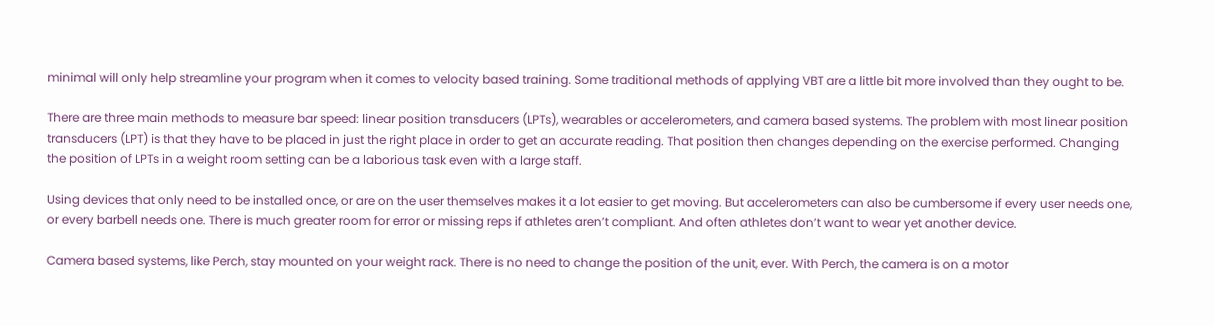minimal will only help streamline your program when it comes to velocity based training. Some traditional methods of applying VBT are a little bit more involved than they ought to be.

There are three main methods to measure bar speed: linear position transducers (LPTs), wearables or accelerometers, and camera based systems. The problem with most linear position transducers (LPT) is that they have to be placed in just the right place in order to get an accurate reading. That position then changes depending on the exercise performed. Changing the position of LPTs in a weight room setting can be a laborious task even with a large staff.

Using devices that only need to be installed once, or are on the user themselves makes it a lot easier to get moving. But accelerometers can also be cumbersome if every user needs one, or every barbell needs one. There is much greater room for error or missing reps if athletes aren’t compliant. And often athletes don’t want to wear yet another device.

Camera based systems, like Perch, stay mounted on your weight rack. There is no need to change the position of the unit, ever. With Perch, the camera is on a motor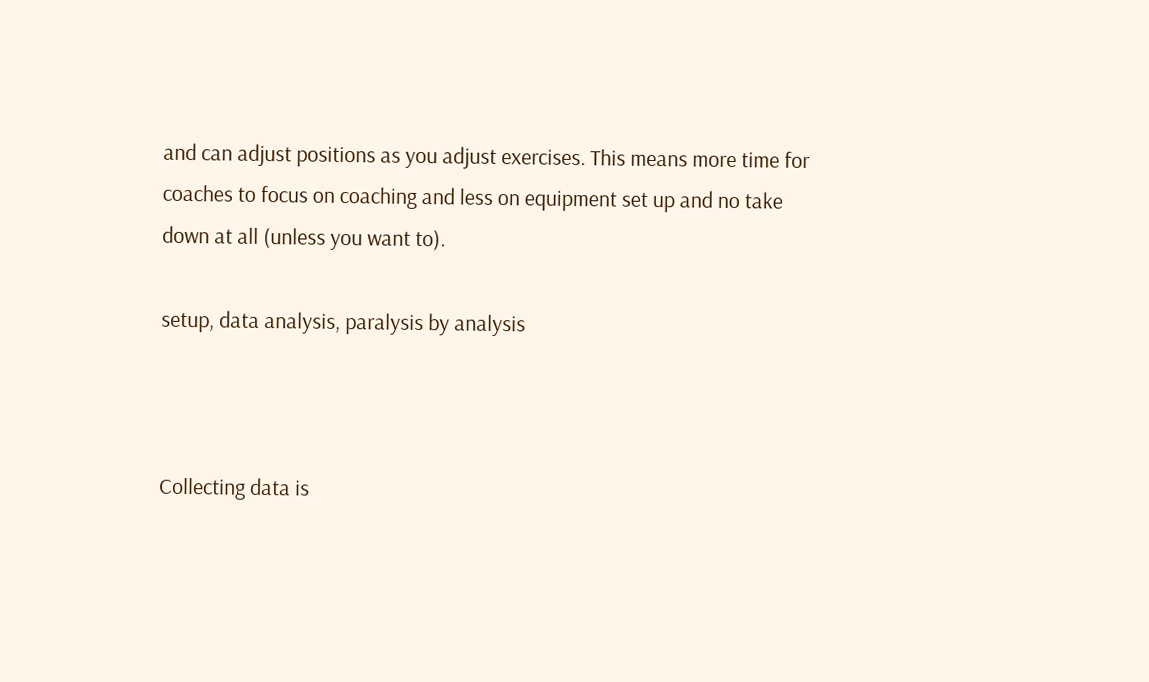and can adjust positions as you adjust exercises. This means more time for coaches to focus on coaching and less on equipment set up and no take down at all (unless you want to).

setup, data analysis, paralysis by analysis



Collecting data is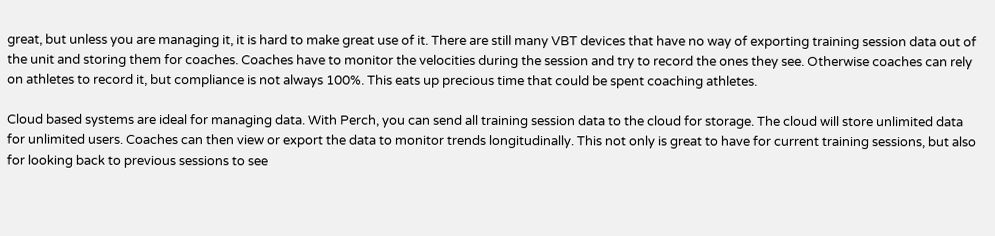great, but unless you are managing it, it is hard to make great use of it. There are still many VBT devices that have no way of exporting training session data out of the unit and storing them for coaches. Coaches have to monitor the velocities during the session and try to record the ones they see. Otherwise coaches can rely on athletes to record it, but compliance is not always 100%. This eats up precious time that could be spent coaching athletes.

Cloud based systems are ideal for managing data. With Perch, you can send all training session data to the cloud for storage. The cloud will store unlimited data for unlimited users. Coaches can then view or export the data to monitor trends longitudinally. This not only is great to have for current training sessions, but also for looking back to previous sessions to see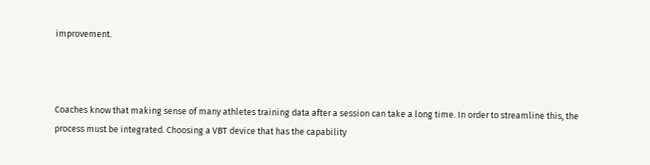improvement.



Coaches know that making sense of many athletes training data after a session can take a long time. In order to streamline this, the process must be integrated. Choosing a VBT device that has the capability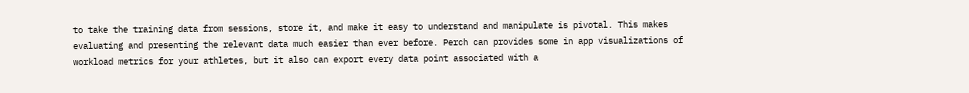to take the training data from sessions, store it, and make it easy to understand and manipulate is pivotal. This makes evaluating and presenting the relevant data much easier than ever before. Perch can provides some in app visualizations of workload metrics for your athletes, but it also can export every data point associated with a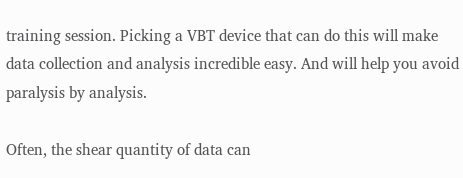training session. Picking a VBT device that can do this will make data collection and analysis incredible easy. And will help you avoid paralysis by analysis.

Often, the shear quantity of data can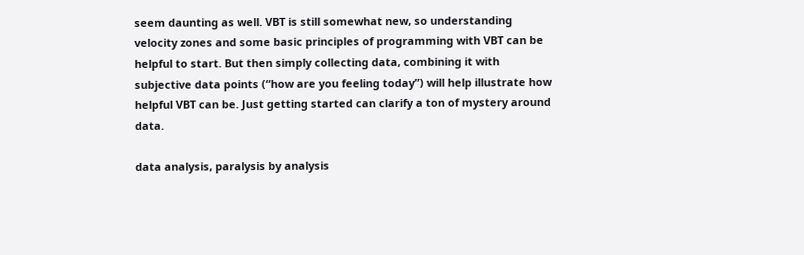seem daunting as well. VBT is still somewhat new, so understanding velocity zones and some basic principles of programming with VBT can be helpful to start. But then simply collecting data, combining it with subjective data points (“how are you feeling today”) will help illustrate how helpful VBT can be. Just getting started can clarify a ton of mystery around data.

data analysis, paralysis by analysis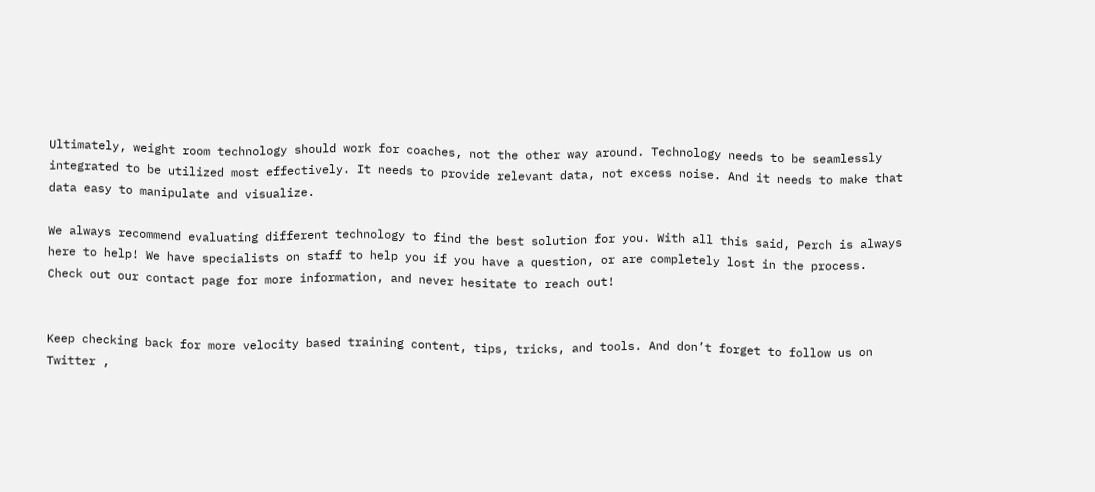Ultimately, weight room technology should work for coaches, not the other way around. Technology needs to be seamlessly integrated to be utilized most effectively. It needs to provide relevant data, not excess noise. And it needs to make that data easy to manipulate and visualize.

We always recommend evaluating different technology to find the best solution for you. With all this said, Perch is always here to help! We have specialists on staff to help you if you have a question, or are completely lost in the process. Check out our contact page for more information, and never hesitate to reach out!


Keep checking back for more velocity based training content, tips, tricks, and tools. And don’t forget to follow us on Twitter ,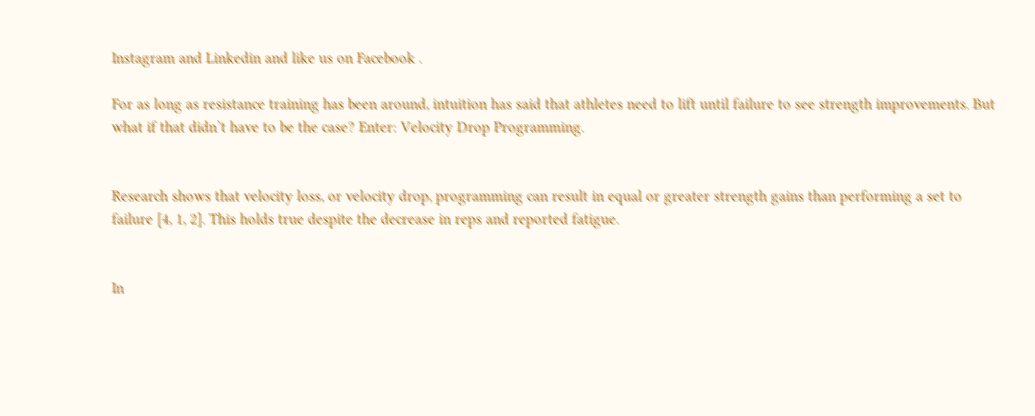Instagram and Linkedin and like us on Facebook .

For as long as resistance training has been around, intuition has said that athletes need to lift until failure to see strength improvements. But what if that didn’t have to be the case? Enter: Velocity Drop Programming.


Research shows that velocity loss, or velocity drop, programming can result in equal or greater strength gains than performing a set to failure [4, 1, 2]. This holds true despite the decrease in reps and reported fatigue.


In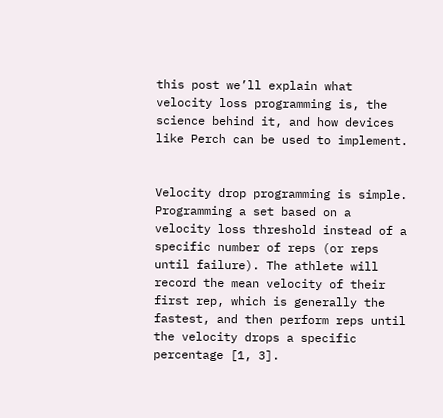this post we’ll explain what velocity loss programming is, the science behind it, and how devices like Perch can be used to implement.


Velocity drop programming is simple. Programming a set based on a velocity loss threshold instead of a specific number of reps (or reps until failure). The athlete will record the mean velocity of their first rep, which is generally the fastest, and then perform reps until the velocity drops a specific percentage [1, 3].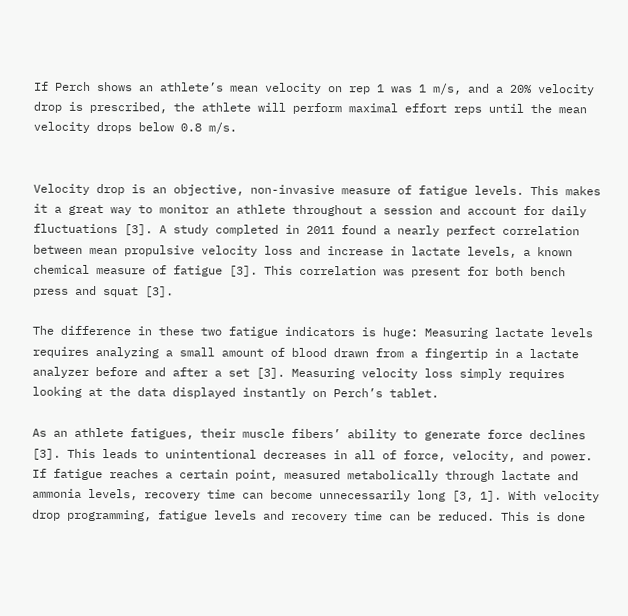If Perch shows an athlete’s mean velocity on rep 1 was 1 m/s, and a 20% velocity drop is prescribed, the athlete will perform maximal effort reps until the mean velocity drops below 0.8 m/s.


Velocity drop is an objective, non-invasive measure of fatigue levels. This makes it a great way to monitor an athlete throughout a session and account for daily fluctuations [3]. A study completed in 2011 found a nearly perfect correlation between mean propulsive velocity loss and increase in lactate levels, a known chemical measure of fatigue [3]. This correlation was present for both bench press and squat [3].

The difference in these two fatigue indicators is huge: Measuring lactate levels requires analyzing a small amount of blood drawn from a fingertip in a lactate analyzer before and after a set [3]. Measuring velocity loss simply requires looking at the data displayed instantly on Perch’s tablet.

As an athlete fatigues, their muscle fibers’ ability to generate force declines [3]. This leads to unintentional decreases in all of force, velocity, and power. If fatigue reaches a certain point, measured metabolically through lactate and ammonia levels, recovery time can become unnecessarily long [3, 1]. With velocity drop programming, fatigue levels and recovery time can be reduced. This is done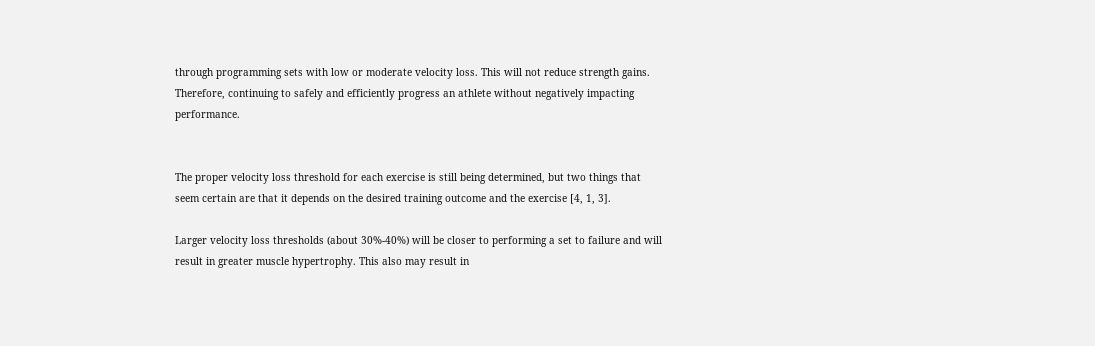through programming sets with low or moderate velocity loss. This will not reduce strength gains. Therefore, continuing to safely and efficiently progress an athlete without negatively impacting performance.


The proper velocity loss threshold for each exercise is still being determined, but two things that seem certain are that it depends on the desired training outcome and the exercise [4, 1, 3].

Larger velocity loss thresholds (about 30%-40%) will be closer to performing a set to failure and will result in greater muscle hypertrophy. This also may result in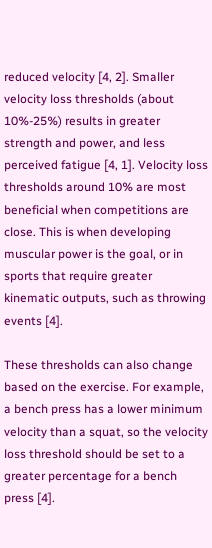reduced velocity [4, 2]. Smaller velocity loss thresholds (about 10%-25%) results in greater strength and power, and less perceived fatigue [4, 1]. Velocity loss thresholds around 10% are most beneficial when competitions are close. This is when developing muscular power is the goal, or in sports that require greater kinematic outputs, such as throwing events [4].

These thresholds can also change based on the exercise. For example, a bench press has a lower minimum velocity than a squat, so the velocity loss threshold should be set to a greater percentage for a bench press [4].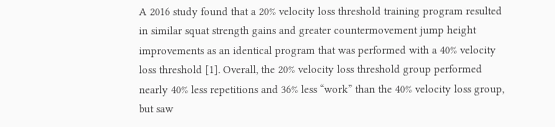A 2016 study found that a 20% velocity loss threshold training program resulted in similar squat strength gains and greater countermovement jump height improvements as an identical program that was performed with a 40% velocity loss threshold [1]. Overall, the 20% velocity loss threshold group performed nearly 40% less repetitions and 36% less “work” than the 40% velocity loss group, but saw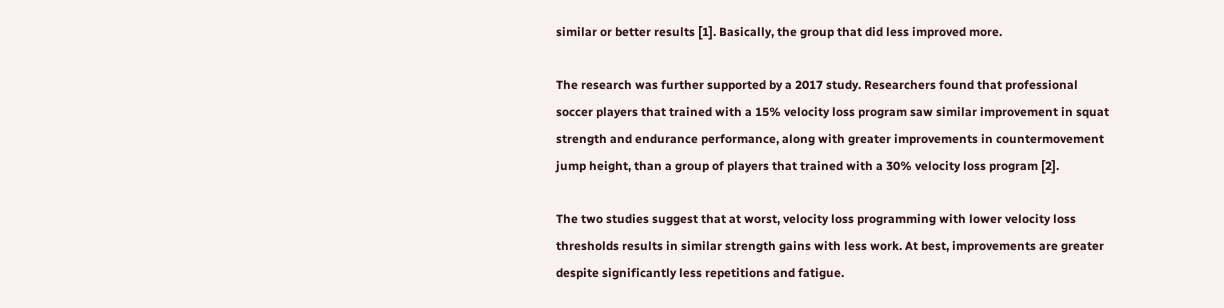similar or better results [1]. Basically, the group that did less improved more.

The research was further supported by a 2017 study. Researchers found that professional soccer players that trained with a 15% velocity loss program saw similar improvement in squat strength and endurance performance, along with greater improvements in countermovement jump height, than a group of players that trained with a 30% velocity loss program [2].

The two studies suggest that at worst, velocity loss programming with lower velocity loss thresholds results in similar strength gains with less work. At best, improvements are greater despite significantly less repetitions and fatigue.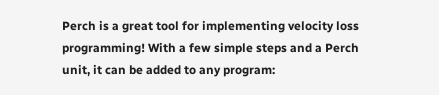Perch is a great tool for implementing velocity loss programming! With a few simple steps and a Perch unit, it can be added to any program: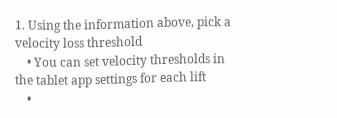1. Using the information above, pick a velocity loss threshold
    • You can set velocity thresholds in the tablet app settings for each lift
    •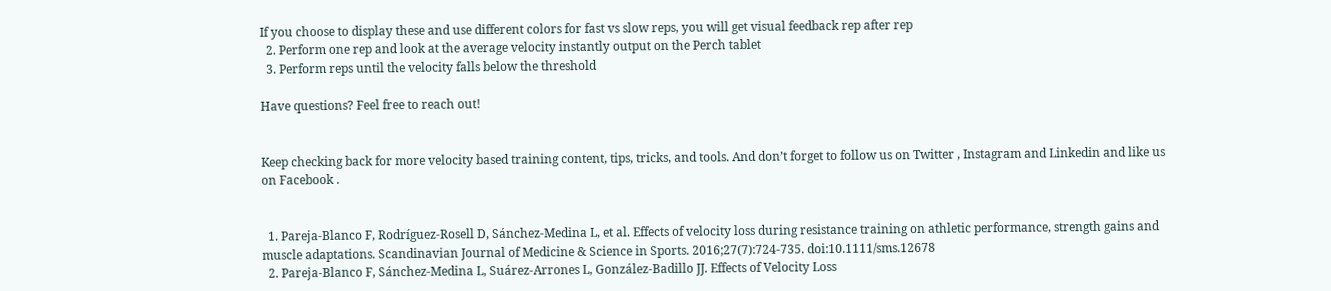If you choose to display these and use different colors for fast vs slow reps, you will get visual feedback rep after rep
  2. Perform one rep and look at the average velocity instantly output on the Perch tablet
  3. Perform reps until the velocity falls below the threshold

Have questions? Feel free to reach out!


Keep checking back for more velocity based training content, tips, tricks, and tools. And don’t forget to follow us on Twitter , Instagram and Linkedin and like us on Facebook .


  1. Pareja-Blanco F, Rodríguez-Rosell D, Sánchez-Medina L, et al. Effects of velocity loss during resistance training on athletic performance, strength gains and muscle adaptations. Scandinavian Journal of Medicine & Science in Sports. 2016;27(7):724-735. doi:10.1111/sms.12678
  2. Pareja-Blanco F, Sánchez-Medina L, Suárez-Arrones L, González-Badillo JJ. Effects of Velocity Loss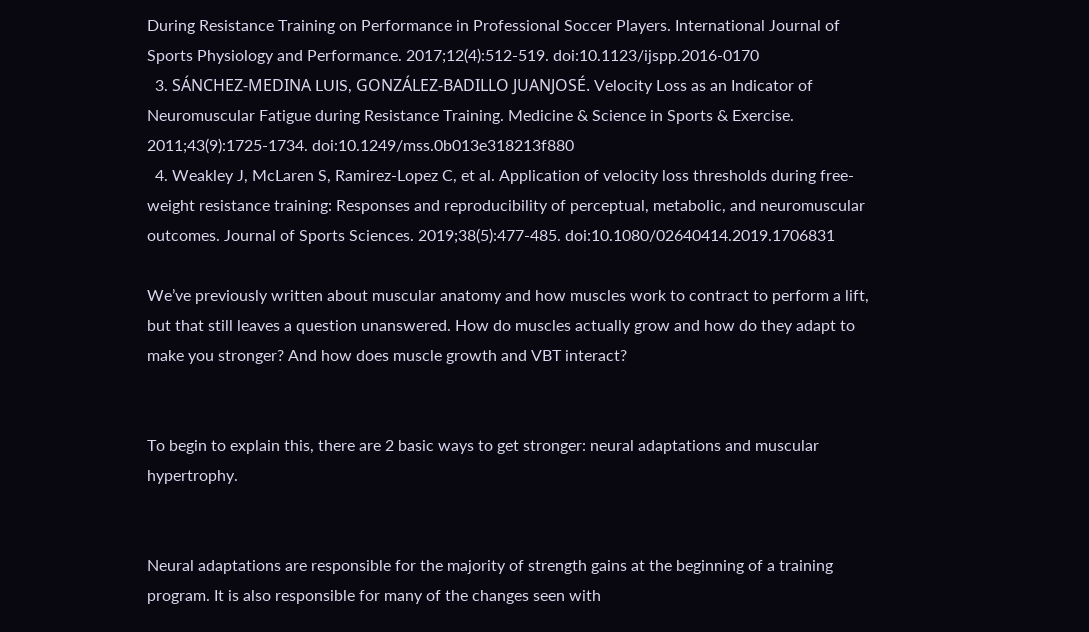During Resistance Training on Performance in Professional Soccer Players. International Journal of Sports Physiology and Performance. 2017;12(4):512-519. doi:10.1123/ijspp.2016-0170
  3. SÁNCHEZ-MEDINA LUIS, GONZÁLEZ-BADILLO JUANJOSÉ. Velocity Loss as an Indicator of Neuromuscular Fatigue during Resistance Training. Medicine & Science in Sports & Exercise. 2011;43(9):1725-1734. doi:10.1249/mss.0b013e318213f880
  4. Weakley J, McLaren S, Ramirez-Lopez C, et al. Application of velocity loss thresholds during free-weight resistance training: Responses and reproducibility of perceptual, metabolic, and neuromuscular outcomes. Journal of Sports Sciences. 2019;38(5):477-485. doi:10.1080/02640414.2019.1706831

We’ve previously written about muscular anatomy and how muscles work to contract to perform a lift, but that still leaves a question unanswered. How do muscles actually grow and how do they adapt to make you stronger? And how does muscle growth and VBT interact?


To begin to explain this, there are 2 basic ways to get stronger: neural adaptations and muscular hypertrophy.


Neural adaptations are responsible for the majority of strength gains at the beginning of a training program. It is also responsible for many of the changes seen with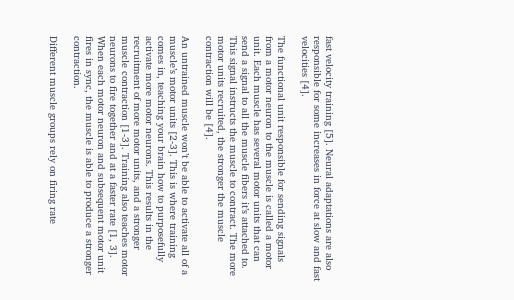fast velocity training [5]. Neural adaptations are also responsible for some increases in force at slow and fast velocities [4].

The functional unit responsible for sending signals from a motor neuron to the muscle is called a motor unit. Each muscle has several motor units that can send a signal to all the muscle fibers it’s attached to. This signal instructs the muscle to contract. The more motor units recruited, the stronger the muscle contraction will be [4].

An untrained muscle won’t be able to activate all of a muscle’s motor units [2-3]. This is where training comes in, teaching your brain how to purposefully activate more motor neurons. This results in the recruitment of more motor units, and a stronger muscle contraction [1-3]. Training also teaches motor neurons to fire together and at a faster rate [1, 3]. When each motor neuron and subsequent motor unit fires in sync, the muscle is able to produce a stronger contraction.

Different muscle groups rely on firing rate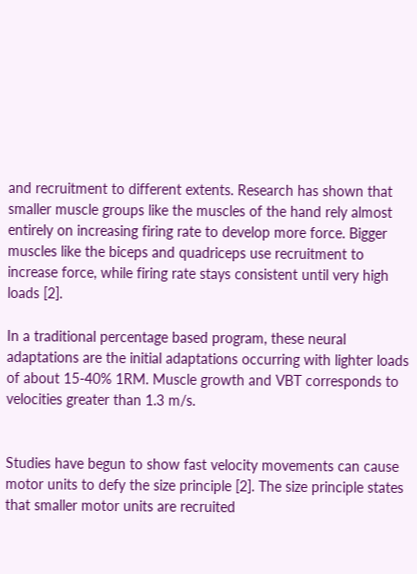and recruitment to different extents. Research has shown that smaller muscle groups like the muscles of the hand rely almost entirely on increasing firing rate to develop more force. Bigger muscles like the biceps and quadriceps use recruitment to increase force, while firing rate stays consistent until very high loads [2].

In a traditional percentage based program, these neural adaptations are the initial adaptations occurring with lighter loads of about 15-40% 1RM. Muscle growth and VBT corresponds to velocities greater than 1.3 m/s.


Studies have begun to show fast velocity movements can cause motor units to defy the size principle [2]. The size principle states that smaller motor units are recruited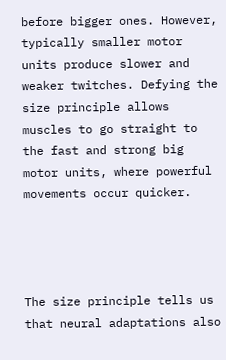before bigger ones. However, typically smaller motor units produce slower and weaker twitches. Defying the size principle allows muscles to go straight to the fast and strong big motor units, where powerful movements occur quicker.




The size principle tells us that neural adaptations also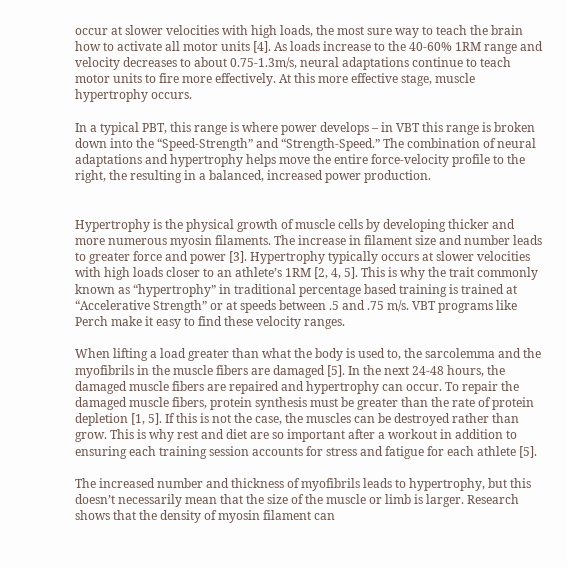occur at slower velocities with high loads, the most sure way to teach the brain how to activate all motor units [4]. As loads increase to the 40-60% 1RM range and velocity decreases to about 0.75-1.3m/s, neural adaptations continue to teach motor units to fire more effectively. At this more effective stage, muscle hypertrophy occurs.

In a typical PBT, this range is where power develops – in VBT this range is broken down into the “Speed-Strength” and “Strength-Speed.” The combination of neural adaptations and hypertrophy helps move the entire force-velocity profile to the right, the resulting in a balanced, increased power production.


Hypertrophy is the physical growth of muscle cells by developing thicker and more numerous myosin filaments. The increase in filament size and number leads to greater force and power [3]. Hypertrophy typically occurs at slower velocities with high loads closer to an athlete’s 1RM [2, 4, 5]. This is why the trait commonly known as “hypertrophy” in traditional percentage based training is trained at “Accelerative Strength” or at speeds between .5 and .75 m/s. VBT programs like Perch make it easy to find these velocity ranges.

When lifting a load greater than what the body is used to, the sarcolemma and the myofibrils in the muscle fibers are damaged [5]. In the next 24-48 hours, the damaged muscle fibers are repaired and hypertrophy can occur. To repair the damaged muscle fibers, protein synthesis must be greater than the rate of protein depletion [1, 5]. If this is not the case, the muscles can be destroyed rather than grow. This is why rest and diet are so important after a workout in addition to ensuring each training session accounts for stress and fatigue for each athlete [5].

The increased number and thickness of myofibrils leads to hypertrophy, but this doesn’t necessarily mean that the size of the muscle or limb is larger. Research shows that the density of myosin filament can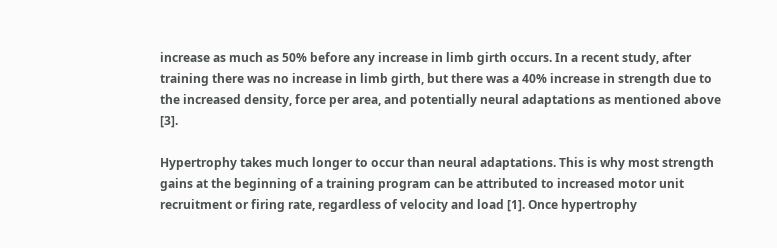increase as much as 50% before any increase in limb girth occurs. In a recent study, after training there was no increase in limb girth, but there was a 40% increase in strength due to the increased density, force per area, and potentially neural adaptations as mentioned above [3].

Hypertrophy takes much longer to occur than neural adaptations. This is why most strength gains at the beginning of a training program can be attributed to increased motor unit recruitment or firing rate, regardless of velocity and load [1]. Once hypertrophy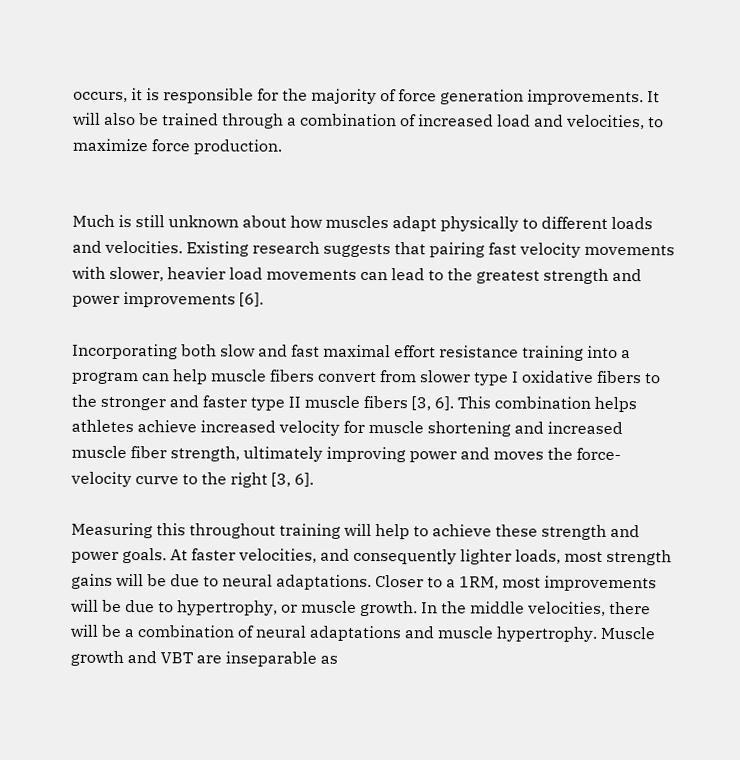occurs, it is responsible for the majority of force generation improvements. It will also be trained through a combination of increased load and velocities, to maximize force production.


Much is still unknown about how muscles adapt physically to different loads and velocities. Existing research suggests that pairing fast velocity movements with slower, heavier load movements can lead to the greatest strength and power improvements [6].

Incorporating both slow and fast maximal effort resistance training into a program can help muscle fibers convert from slower type I oxidative fibers to the stronger and faster type II muscle fibers [3, 6]. This combination helps athletes achieve increased velocity for muscle shortening and increased muscle fiber strength, ultimately improving power and moves the force-velocity curve to the right [3, 6].

Measuring this throughout training will help to achieve these strength and power goals. At faster velocities, and consequently lighter loads, most strength gains will be due to neural adaptations. Closer to a 1RM, most improvements will be due to hypertrophy, or muscle growth. In the middle velocities, there will be a combination of neural adaptations and muscle hypertrophy. Muscle growth and VBT are inseparable as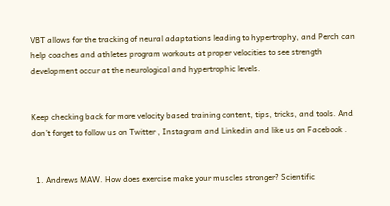VBT allows for the tracking of neural adaptations leading to hypertrophy, and Perch can help coaches and athletes program workouts at proper velocities to see strength development occur at the neurological and hypertrophic levels.


Keep checking back for more velocity based training content, tips, tricks, and tools. And don’t forget to follow us on Twitter , Instagram and Linkedin and like us on Facebook .


  1. Andrews MAW. How does exercise make your muscles stronger? Scientific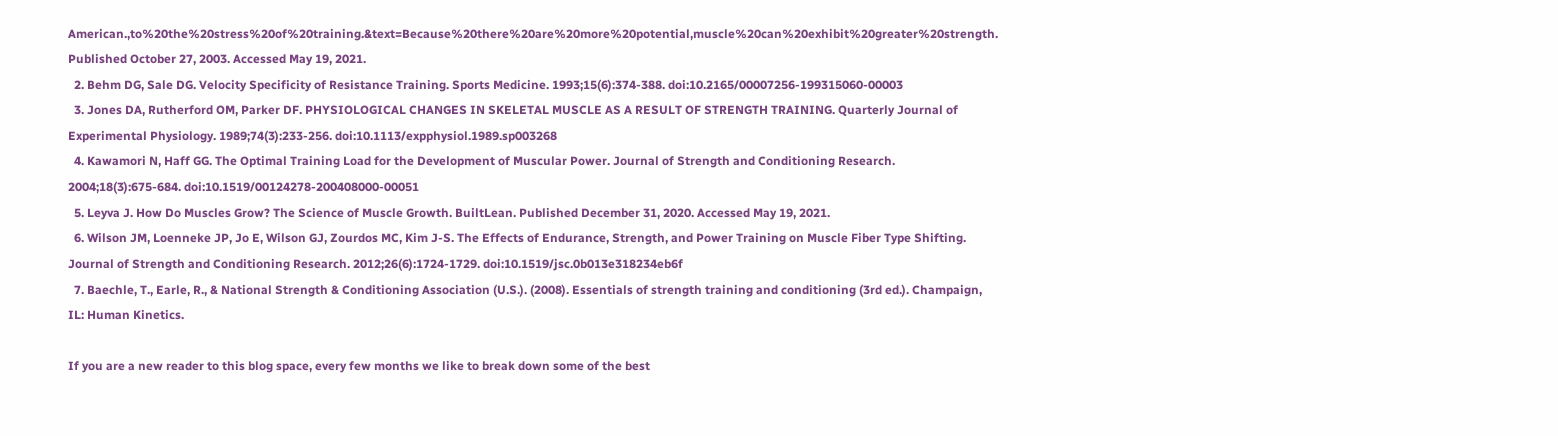American.,to%20the%20stress%20of%20training.&text=Because%20there%20are%20more%20potential,muscle%20can%20exhibit%20greater%20strength. Published October 27, 2003. Accessed May 19, 2021.
  2. Behm DG, Sale DG. Velocity Specificity of Resistance Training. Sports Medicine. 1993;15(6):374-388. doi:10.2165/00007256-199315060-00003
  3. Jones DA, Rutherford OM, Parker DF. PHYSIOLOGICAL CHANGES IN SKELETAL MUSCLE AS A RESULT OF STRENGTH TRAINING. Quarterly Journal of Experimental Physiology. 1989;74(3):233-256. doi:10.1113/expphysiol.1989.sp003268
  4. Kawamori N, Haff GG. The Optimal Training Load for the Development of Muscular Power. Journal of Strength and Conditioning Research. 2004;18(3):675-684. doi:10.1519/00124278-200408000-00051
  5. Leyva J. How Do Muscles Grow? The Science of Muscle Growth. BuiltLean. Published December 31, 2020. Accessed May 19, 2021.
  6. Wilson JM, Loenneke JP, Jo E, Wilson GJ, Zourdos MC, Kim J-S. The Effects of Endurance, Strength, and Power Training on Muscle Fiber Type Shifting. Journal of Strength and Conditioning Research. 2012;26(6):1724-1729. doi:10.1519/jsc.0b013e318234eb6f
  7. Baechle, T., Earle, R., & National Strength & Conditioning Association (U.S.). (2008). Essentials of strength training and conditioning (3rd ed.). Champaign, IL: Human Kinetics.

If you are a new reader to this blog space, every few months we like to break down some of the best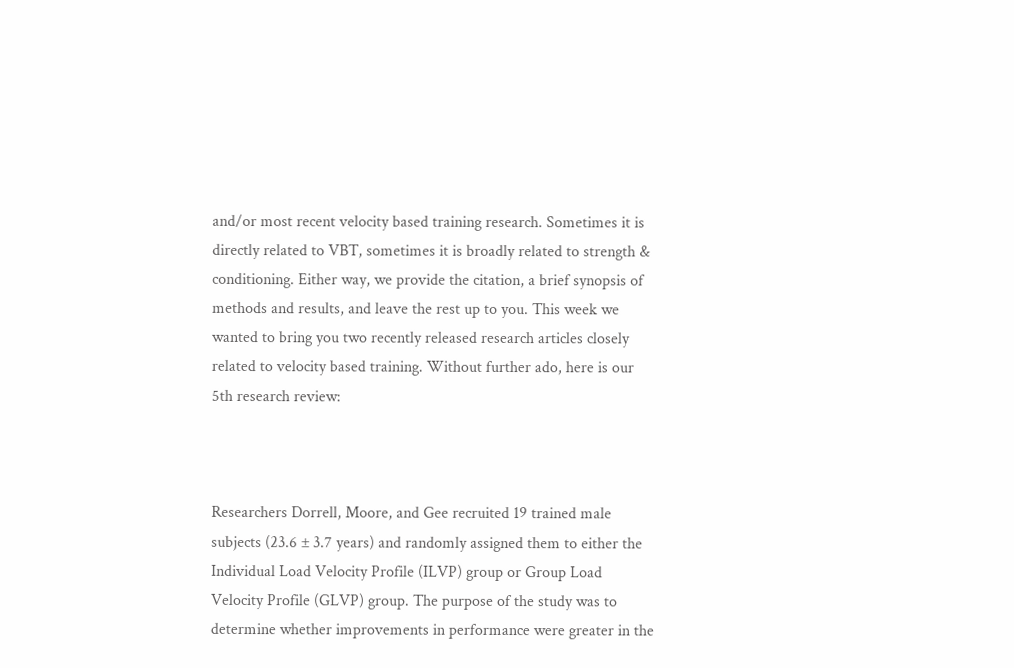and/or most recent velocity based training research. Sometimes it is directly related to VBT, sometimes it is broadly related to strength & conditioning. Either way, we provide the citation, a brief synopsis of methods and results, and leave the rest up to you. This week we wanted to bring you two recently released research articles closely related to velocity based training. Without further ado, here is our 5th research review:



Researchers Dorrell, Moore, and Gee recruited 19 trained male subjects (23.6 ± 3.7 years) and randomly assigned them to either the Individual Load Velocity Profile (ILVP) group or Group Load Velocity Profile (GLVP) group. The purpose of the study was to determine whether improvements in performance were greater in the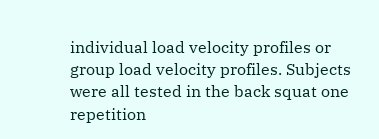individual load velocity profiles or group load velocity profiles. Subjects were all tested in the back squat one repetition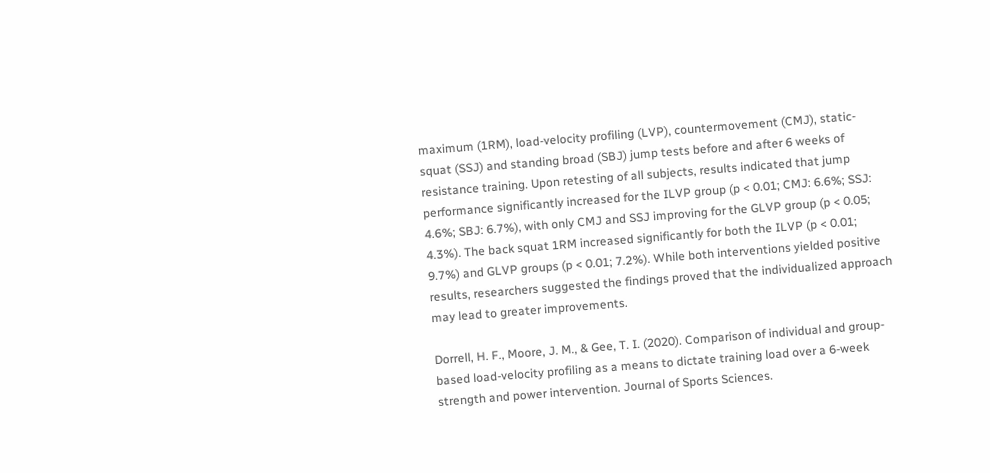maximum (1RM), load-velocity profiling (LVP), countermovement (CMJ), static-squat (SSJ) and standing broad (SBJ) jump tests before and after 6 weeks of resistance training. Upon retesting of all subjects, results indicated that jump performance significantly increased for the ILVP group (p < 0.01; CMJ: 6.6%; SSJ: 4.6%; SBJ: 6.7%), with only CMJ and SSJ improving for the GLVP group (p < 0.05; 4.3%). The back squat 1RM increased significantly for both the ILVP (p < 0.01; 9.7%) and GLVP groups (p < 0.01; 7.2%). While both interventions yielded positive results, researchers suggested the findings proved that the individualized approach may lead to greater improvements.

Dorrell, H. F., Moore, J. M., & Gee, T. I. (2020). Comparison of individual and group-based load-velocity profiling as a means to dictate training load over a 6-week strength and power intervention. Journal of Sports Sciences.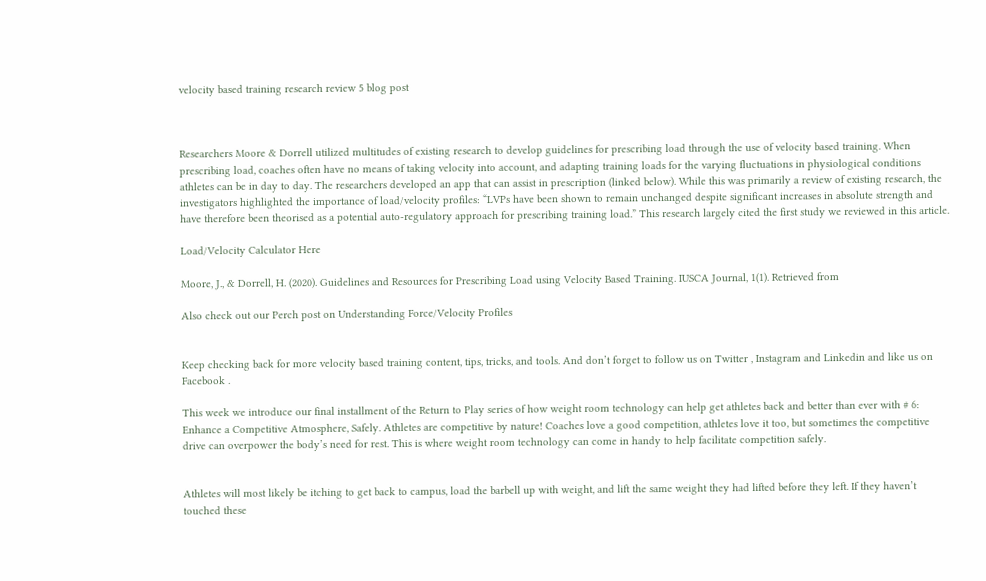velocity based training research review 5 blog post



Researchers Moore & Dorrell utilized multitudes of existing research to develop guidelines for prescribing load through the use of velocity based training. When prescribing load, coaches often have no means of taking velocity into account, and adapting training loads for the varying fluctuations in physiological conditions athletes can be in day to day. The researchers developed an app that can assist in prescription (linked below). While this was primarily a review of existing research, the investigators highlighted the importance of load/velocity profiles: “LVPs have been shown to remain unchanged despite significant increases in absolute strength and have therefore been theorised as a potential auto-regulatory approach for prescribing training load.” This research largely cited the first study we reviewed in this article.

Load/Velocity Calculator Here

Moore, J., & Dorrell, H. (2020). Guidelines and Resources for Prescribing Load using Velocity Based Training. IUSCA Journal, 1(1). Retrieved from

Also check out our Perch post on Understanding Force/Velocity Profiles


Keep checking back for more velocity based training content, tips, tricks, and tools. And don’t forget to follow us on Twitter , Instagram and Linkedin and like us on Facebook .

This week we introduce our final installment of the Return to Play series of how weight room technology can help get athletes back and better than ever with # 6: Enhance a Competitive Atmosphere, Safely. Athletes are competitive by nature! Coaches love a good competition, athletes love it too, but sometimes the competitive drive can overpower the body’s need for rest. This is where weight room technology can come in handy to help facilitate competition safely.


Athletes will most likely be itching to get back to campus, load the barbell up with weight, and lift the same weight they had lifted before they left. If they haven’t touched these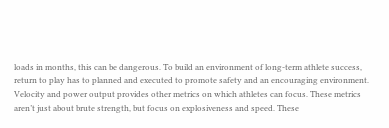loads in months, this can be dangerous. To build an environment of long-term athlete success, return to play has to planned and executed to promote safety and an encouraging environment. Velocity and power output provides other metrics on which athletes can focus. These metrics aren’t just about brute strength, but focus on explosiveness and speed. These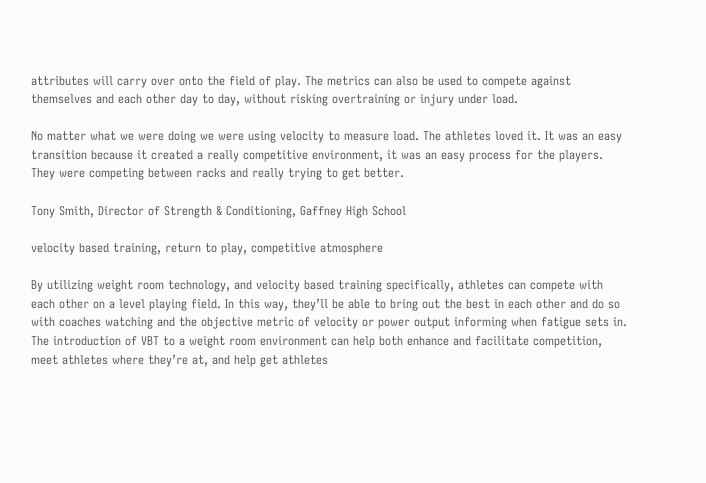attributes will carry over onto the field of play. The metrics can also be used to compete against themselves and each other day to day, without risking overtraining or injury under load.

No matter what we were doing we were using velocity to measure load. The athletes loved it. It was an easy transition because it created a really competitive environment, it was an easy process for the players. They were competing between racks and really trying to get better.

Tony Smith, Director of Strength & Conditioning, Gaffney High School

velocity based training, return to play, competitive atmosphere

By utilizing weight room technology, and velocity based training specifically, athletes can compete with each other on a level playing field. In this way, they’ll be able to bring out the best in each other and do so with coaches watching and the objective metric of velocity or power output informing when fatigue sets in. The introduction of VBT to a weight room environment can help both enhance and facilitate competition, meet athletes where they’re at, and help get athletes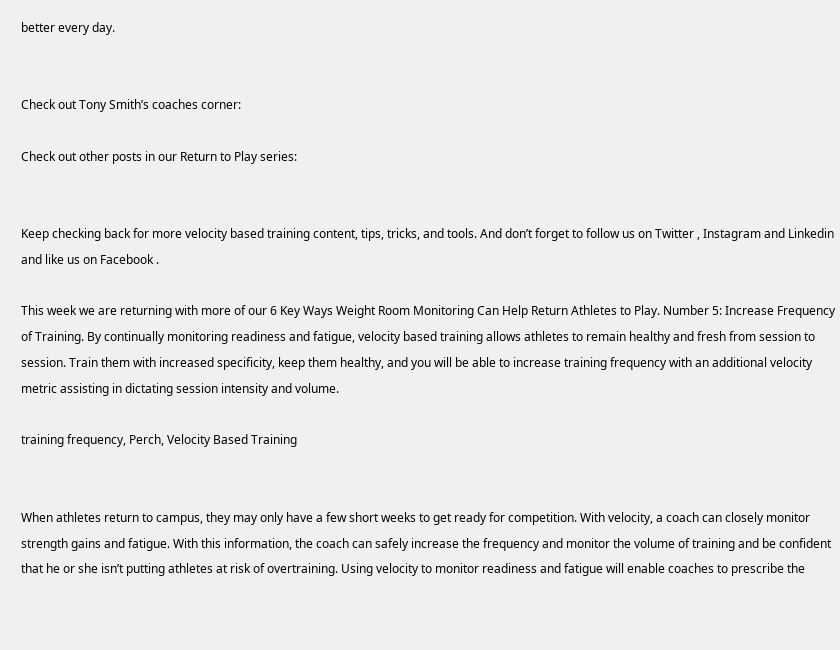better every day.


Check out Tony Smith’s coaches corner:

Check out other posts in our Return to Play series:


Keep checking back for more velocity based training content, tips, tricks, and tools. And don’t forget to follow us on Twitter , Instagram and Linkedin and like us on Facebook .

This week we are returning with more of our 6 Key Ways Weight Room Monitoring Can Help Return Athletes to Play. Number 5: Increase Frequency of Training. By continually monitoring readiness and fatigue, velocity based training allows athletes to remain healthy and fresh from session to session. Train them with increased specificity, keep them healthy, and you will be able to increase training frequency with an additional velocity metric assisting in dictating session intensity and volume.

training frequency, Perch, Velocity Based Training


When athletes return to campus, they may only have a few short weeks to get ready for competition. With velocity, a coach can closely monitor strength gains and fatigue. With this information, the coach can safely increase the frequency and monitor the volume of training and be confident that he or she isn’t putting athletes at risk of overtraining. Using velocity to monitor readiness and fatigue will enable coaches to prescribe the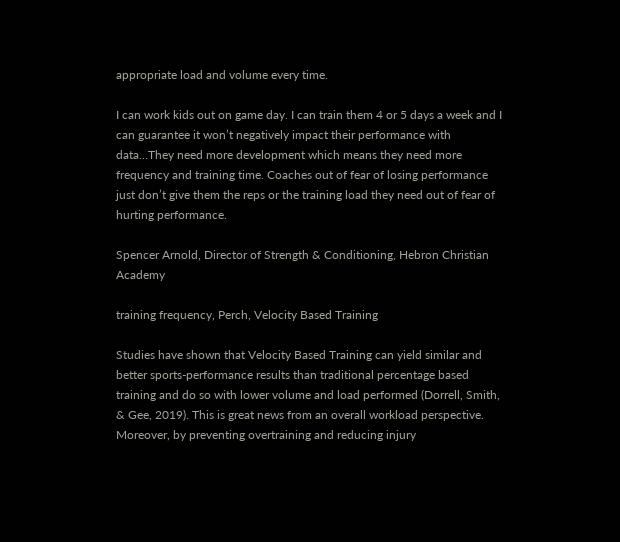appropriate load and volume every time.

I can work kids out on game day. I can train them 4 or 5 days a week and I can guarantee it won’t negatively impact their performance with data…They need more development which means they need more frequency and training time. Coaches out of fear of losing performance just don’t give them the reps or the training load they need out of fear of hurting performance.

Spencer Arnold, Director of Strength & Conditioning, Hebron Christian Academy

training frequency, Perch, Velocity Based Training

Studies have shown that Velocity Based Training can yield similar and better sports-performance results than traditional percentage based training and do so with lower volume and load performed (Dorrell, Smith, & Gee, 2019). This is great news from an overall workload perspective. Moreover, by preventing overtraining and reducing injury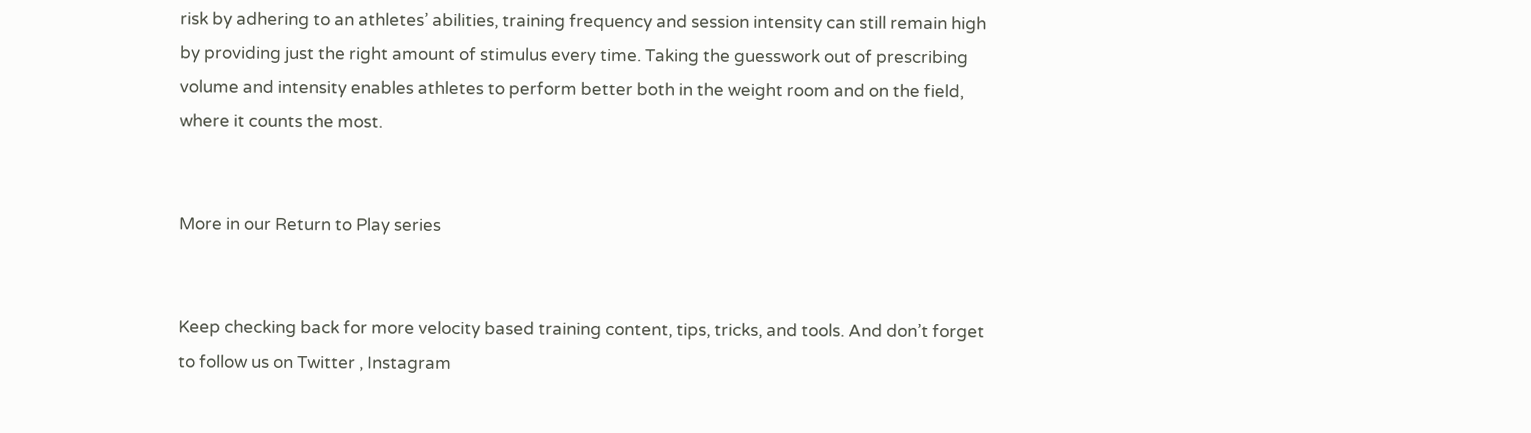risk by adhering to an athletes’ abilities, training frequency and session intensity can still remain high by providing just the right amount of stimulus every time. Taking the guesswork out of prescribing volume and intensity enables athletes to perform better both in the weight room and on the field, where it counts the most.


More in our Return to Play series


Keep checking back for more velocity based training content, tips, tricks, and tools. And don’t forget to follow us on Twitter , Instagram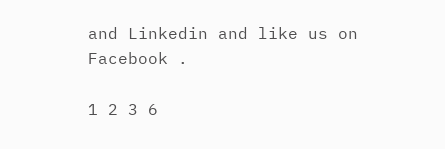and Linkedin and like us on Facebook .

1 2 3 6